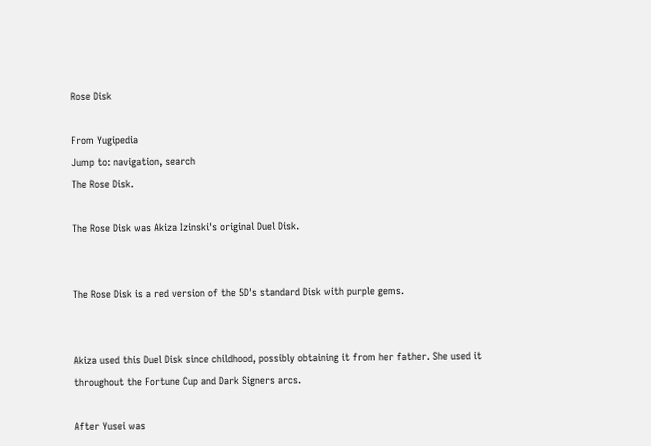Rose Disk

From Yugipedia
Jump to: navigation, search
The Rose Disk.

The Rose Disk was Akiza Izinski's original Duel Disk.


The Rose Disk is a red version of the 5D's standard Disk with purple gems.


Akiza used this Duel Disk since childhood, possibly obtaining it from her father. She used it throughout the Fortune Cup and Dark Signers arcs.

After Yusei was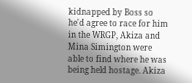kidnapped by Boss so he'd agree to race for him in the WRGP, Akiza and Mina Simington were able to find where he was being held hostage. Akiza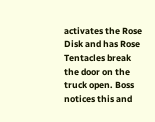activates the Rose Disk and has Rose Tentacles break the door on the truck open. Boss notices this and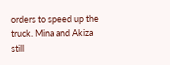orders to speed up the truck. Mina and Akiza still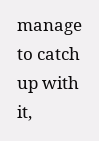manage to catch up with it,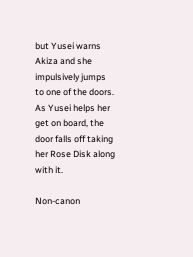but Yusei warns Akiza and she impulsively jumps to one of the doors. As Yusei helps her get on board, the door falls off taking her Rose Disk along with it.

Non-canon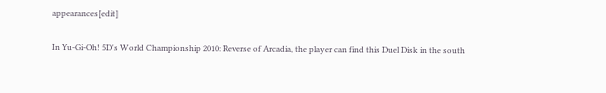appearances[edit]

In Yu-Gi-Oh! 5D's World Championship 2010: Reverse of Arcadia, the player can find this Duel Disk in the south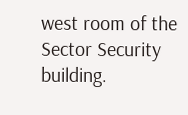west room of the Sector Security building.